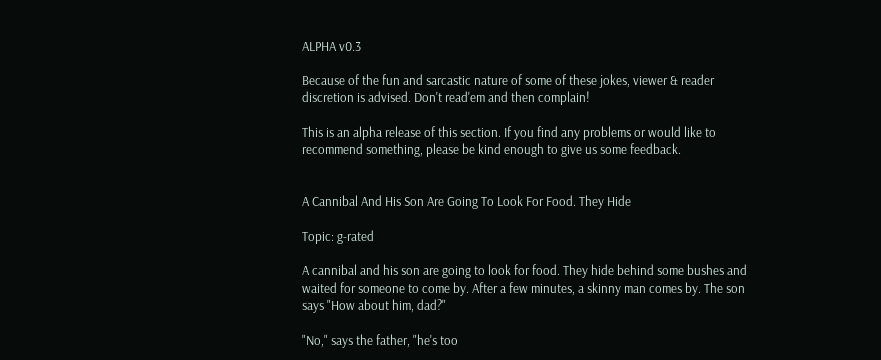ALPHA v0.3

Because of the fun and sarcastic nature of some of these jokes, viewer & reader discretion is advised. Don't read'em and then complain!

This is an alpha release of this section. If you find any problems or would like to recommend something, please be kind enough to give us some feedback.


A Cannibal And His Son Are Going To Look For Food. They Hide

Topic: g-rated

A cannibal and his son are going to look for food. They hide behind some bushes and waited for someone to come by. After a few minutes, a skinny man comes by. The son says "How about him, dad?"

"No," says the father, "he's too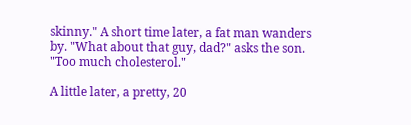skinny." A short time later, a fat man wanders by. "What about that guy, dad?" asks the son. "Too much cholesterol."

A little later, a pretty, 20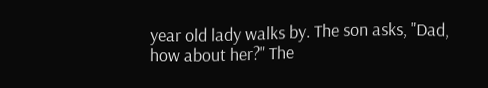year old lady walks by. The son asks, "Dad, how about her?" The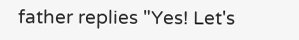father replies "Yes! Let's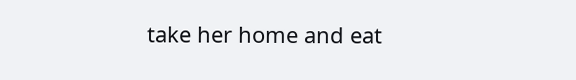take her home and eat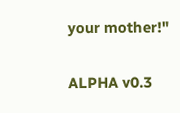your mother!"

ALPHA v0.3